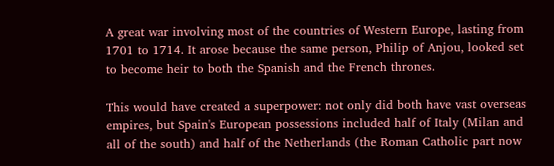A great war involving most of the countries of Western Europe, lasting from 1701 to 1714. It arose because the same person, Philip of Anjou, looked set to become heir to both the Spanish and the French thrones.

This would have created a superpower: not only did both have vast overseas empires, but Spain's European possessions included half of Italy (Milan and all of the south) and half of the Netherlands (the Roman Catholic part now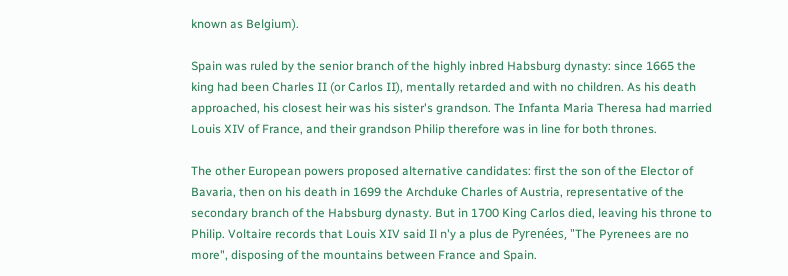known as Belgium).

Spain was ruled by the senior branch of the highly inbred Habsburg dynasty: since 1665 the king had been Charles II (or Carlos II), mentally retarded and with no children. As his death approached, his closest heir was his sister's grandson. The Infanta Maria Theresa had married Louis XIV of France, and their grandson Philip therefore was in line for both thrones.

The other European powers proposed alternative candidates: first the son of the Elector of Bavaria, then on his death in 1699 the Archduke Charles of Austria, representative of the secondary branch of the Habsburg dynasty. But in 1700 King Carlos died, leaving his throne to Philip. Voltaire records that Louis XIV said Il n'y a plus de Pyrenées, "The Pyrenees are no more", disposing of the mountains between France and Spain.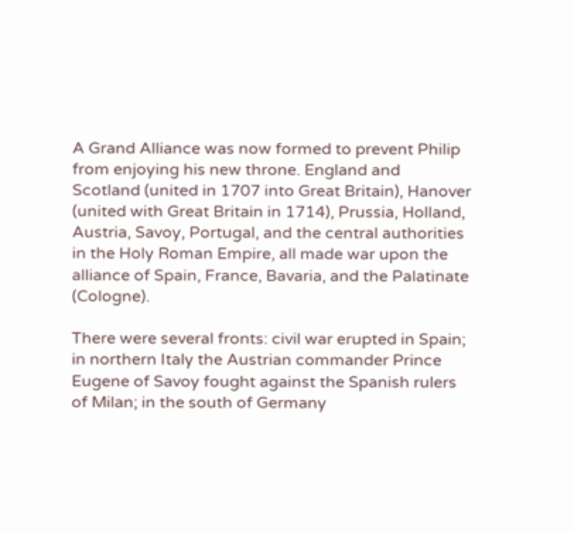A Grand Alliance was now formed to prevent Philip from enjoying his new throne. England and Scotland (united in 1707 into Great Britain), Hanover (united with Great Britain in 1714), Prussia, Holland, Austria, Savoy, Portugal, and the central authorities in the Holy Roman Empire, all made war upon the alliance of Spain, France, Bavaria, and the Palatinate (Cologne).

There were several fronts: civil war erupted in Spain; in northern Italy the Austrian commander Prince Eugene of Savoy fought against the Spanish rulers of Milan; in the south of Germany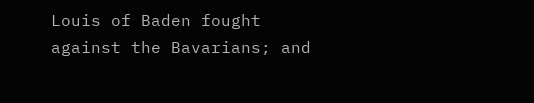Louis of Baden fought against the Bavarians; and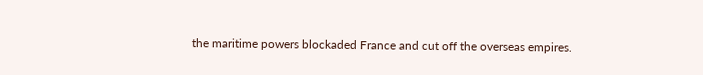the maritime powers blockaded France and cut off the overseas empires.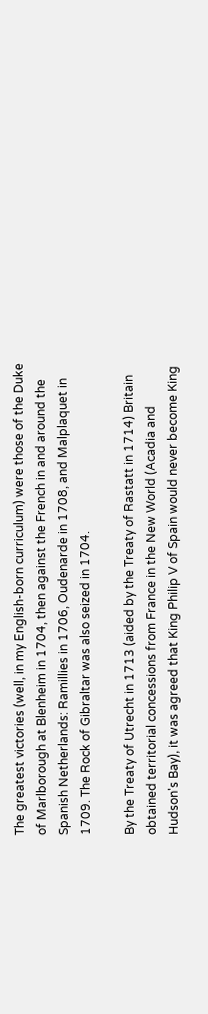The greatest victories (well, in my English-born curriculum) were those of the Duke of Marlborough at Blenheim in 1704, then against the French in and around the Spanish Netherlands: Ramillies in 1706, Oudenarde in 1708, and Malplaquet in 1709. The Rock of Gibraltar was also seized in 1704.

By the Treaty of Utrecht in 1713 (aided by the Treaty of Rastatt in 1714) Britain obtained territorial concessions from France in the New World (Acadia and Hudson's Bay), it was agreed that King Philip V of Spain would never become King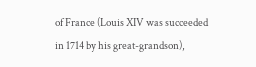of France (Louis XIV was succeeded in 1714 by his great-grandson),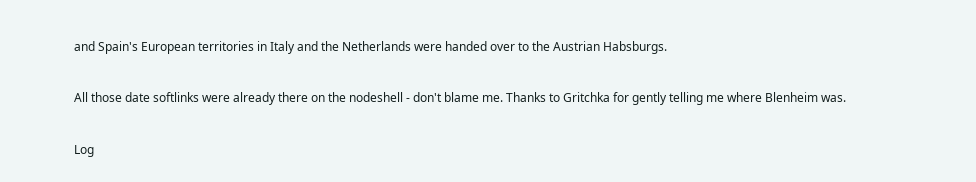and Spain's European territories in Italy and the Netherlands were handed over to the Austrian Habsburgs.

All those date softlinks were already there on the nodeshell - don't blame me. Thanks to Gritchka for gently telling me where Blenheim was.

Log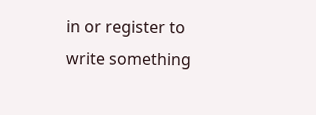in or register to write something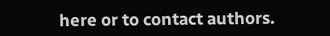here or to contact authors.